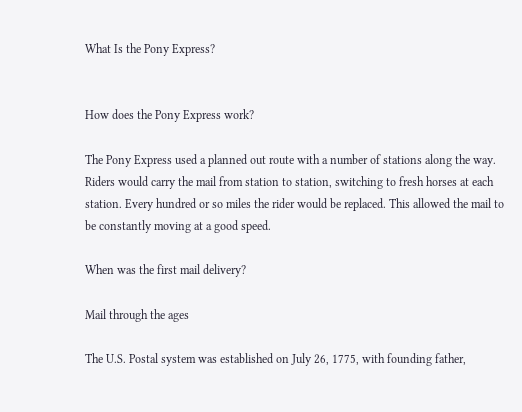What Is the Pony Express?


How does the Pony Express work?

The Pony Express used a planned out route with a number of stations along the way. Riders would carry the mail from station to station, switching to fresh horses at each station. Every hundred or so miles the rider would be replaced. This allowed the mail to be constantly moving at a good speed.

When was the first mail delivery?

Mail through the ages

The U.S. Postal system was established on July 26, 1775, with founding father,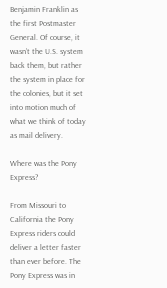Benjamin Franklin as the first Postmaster General. Of course, it wasn’t the U.S. system back them, but rather the system in place for the colonies, but it set into motion much of what we think of today as mail delivery.

Where was the Pony Express?

From Missouri to California the Pony Express riders could deliver a letter faster than ever before. The Pony Express was in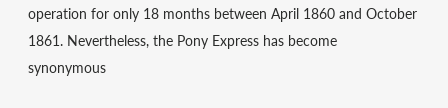operation for only 18 months between April 1860 and October 1861. Nevertheless, the Pony Express has become synonymous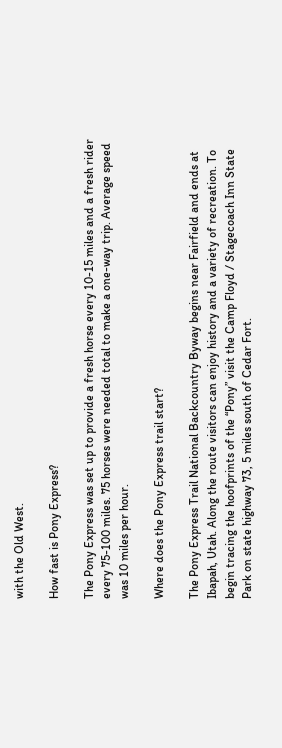with the Old West.

How fast is Pony Express?

The Pony Express was set up to provide a fresh horse every 10-15 miles and a fresh rider every 75-100 miles. 75 horses were needed total to make a one-way trip. Average speed was 10 miles per hour.

Where does the Pony Express trail start?

The Pony Express Trail National Backcountry Byway begins near Fairfield and ends at Ibapah, Utah. Along the route visitors can enjoy history and a variety of recreation. To begin tracing the hoofprints of the “Pony” visit the Camp Floyd / Stagecoach Inn State Park on state highway 73, 5 miles south of Cedar Fort.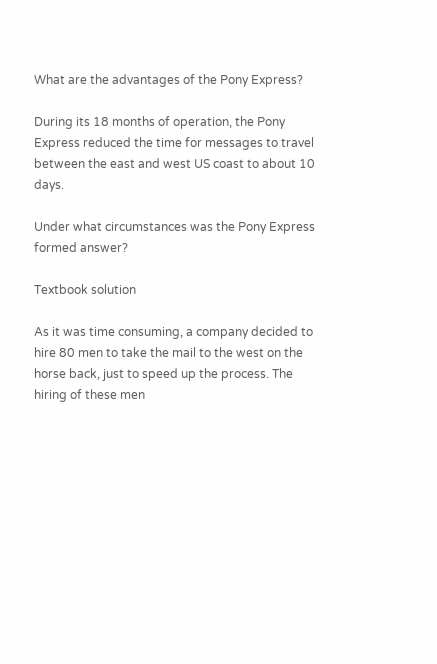What are the advantages of the Pony Express?

During its 18 months of operation, the Pony Express reduced the time for messages to travel between the east and west US coast to about 10 days.

Under what circumstances was the Pony Express formed answer?

Textbook solution

As it was time consuming, a company decided to hire 80 men to take the mail to the west on the horse back, just to speed up the process. The hiring of these men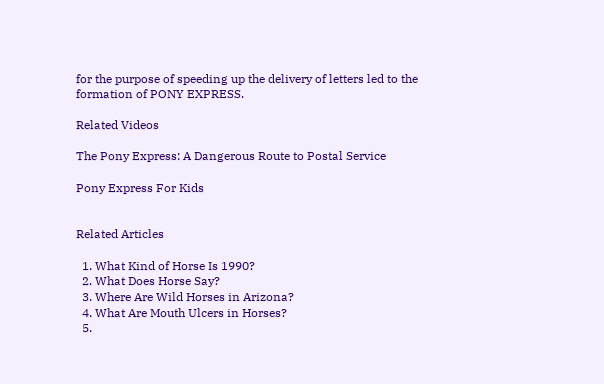for the purpose of speeding up the delivery of letters led to the formation of PONY EXPRESS.

Related Videos

The Pony Express: A Dangerous Route to Postal Service

Pony Express For Kids


Related Articles

  1. What Kind of Horse Is 1990?
  2. What Does Horse Say?
  3. Where Are Wild Horses in Arizona?
  4. What Are Mouth Ulcers in Horses?
  5.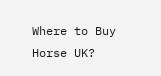Where to Buy Horse UK?